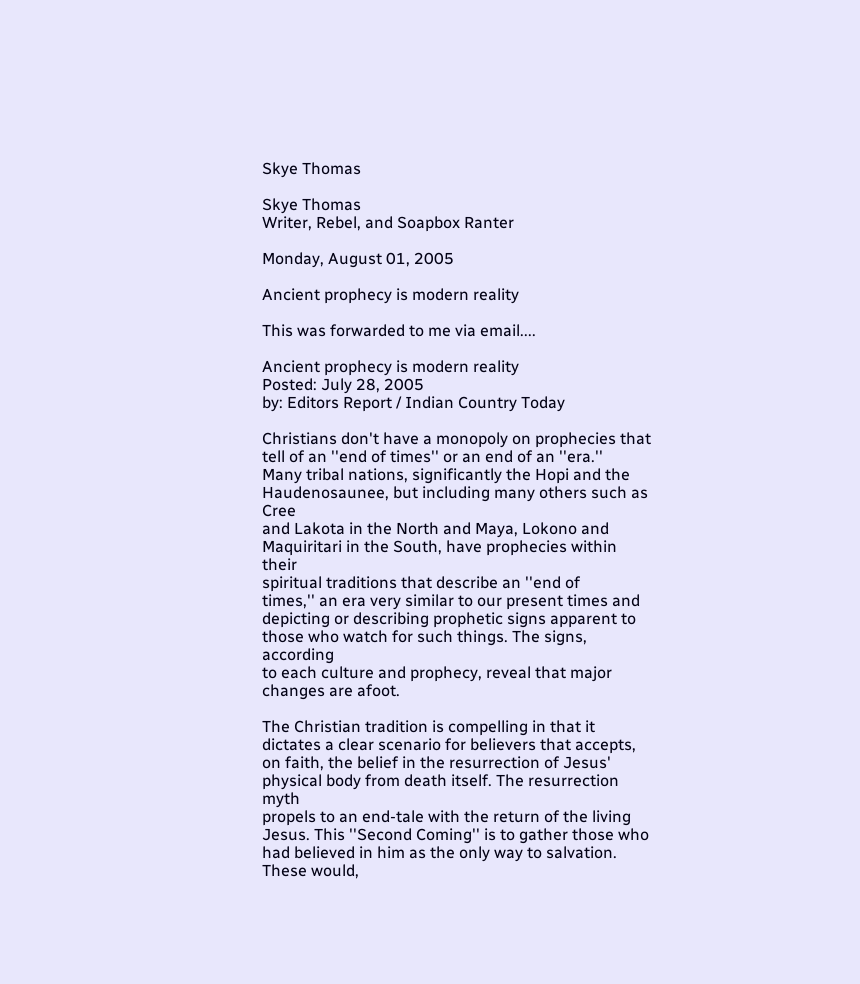Skye Thomas

Skye Thomas
Writer, Rebel, and Soapbox Ranter

Monday, August 01, 2005

Ancient prophecy is modern reality

This was forwarded to me via email....

Ancient prophecy is modern reality
Posted: July 28, 2005
by: Editors Report / Indian Country Today

Christians don't have a monopoly on prophecies that
tell of an ''end of times'' or an end of an ''era.''
Many tribal nations, significantly the Hopi and the
Haudenosaunee, but including many others such as Cree
and Lakota in the North and Maya, Lokono and
Maquiritari in the South, have prophecies within their
spiritual traditions that describe an ''end of
times,'' an era very similar to our present times and
depicting or describing prophetic signs apparent to
those who watch for such things. The signs, according
to each culture and prophecy, reveal that major
changes are afoot.

The Christian tradition is compelling in that it
dictates a clear scenario for believers that accepts,
on faith, the belief in the resurrection of Jesus'
physical body from death itself. The resurrection myth
propels to an end-tale with the return of the living
Jesus. This ''Second Coming'' is to gather those who
had believed in him as the only way to salvation.
These would,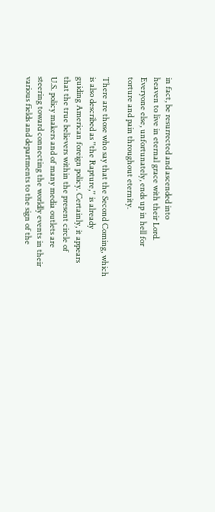in fact, be resurrected and ascended into
heaven to live in eternal grace with their Lord.
Everyone else, unfortunately, ends up in hell for
torture and pain throughout eternity.

There are those who say that the Second Coming, which
is also described as ''the Rapture,'' is already
guiding American foreign policy. Certainly, it appears
that the true believers within the present circle of
U.S. policy makers and of many media outlets are
steering toward connecting the worldly events in their
various fields and departments to the sign of the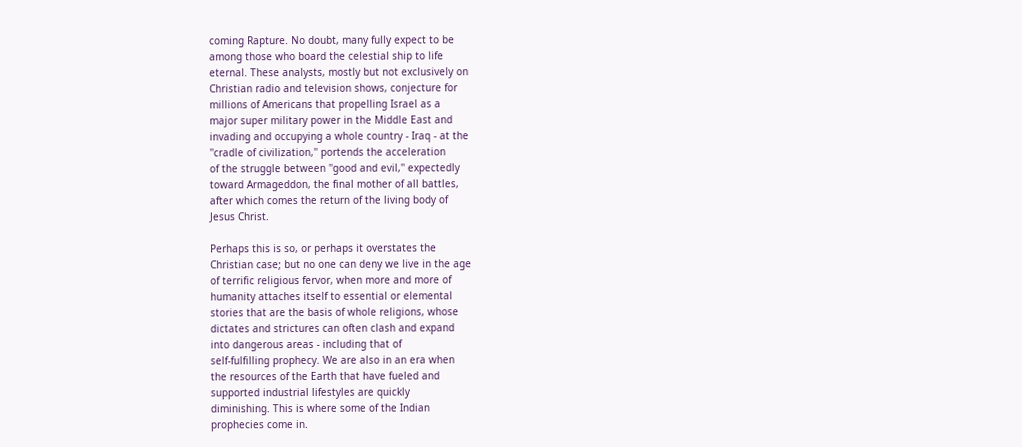coming Rapture. No doubt, many fully expect to be
among those who board the celestial ship to life
eternal. These analysts, mostly but not exclusively on
Christian radio and television shows, conjecture for
millions of Americans that propelling Israel as a
major super military power in the Middle East and
invading and occupying a whole country - Iraq - at the
''cradle of civilization,'' portends the acceleration
of the struggle between ''good and evil,'' expectedly
toward Armageddon, the final mother of all battles,
after which comes the return of the living body of
Jesus Christ.

Perhaps this is so, or perhaps it overstates the
Christian case; but no one can deny we live in the age
of terrific religious fervor, when more and more of
humanity attaches itself to essential or elemental
stories that are the basis of whole religions, whose
dictates and strictures can often clash and expand
into dangerous areas - including that of
self-fulfilling prophecy. We are also in an era when
the resources of the Earth that have fueled and
supported industrial lifestyles are quickly
diminishing. This is where some of the Indian
prophecies come in.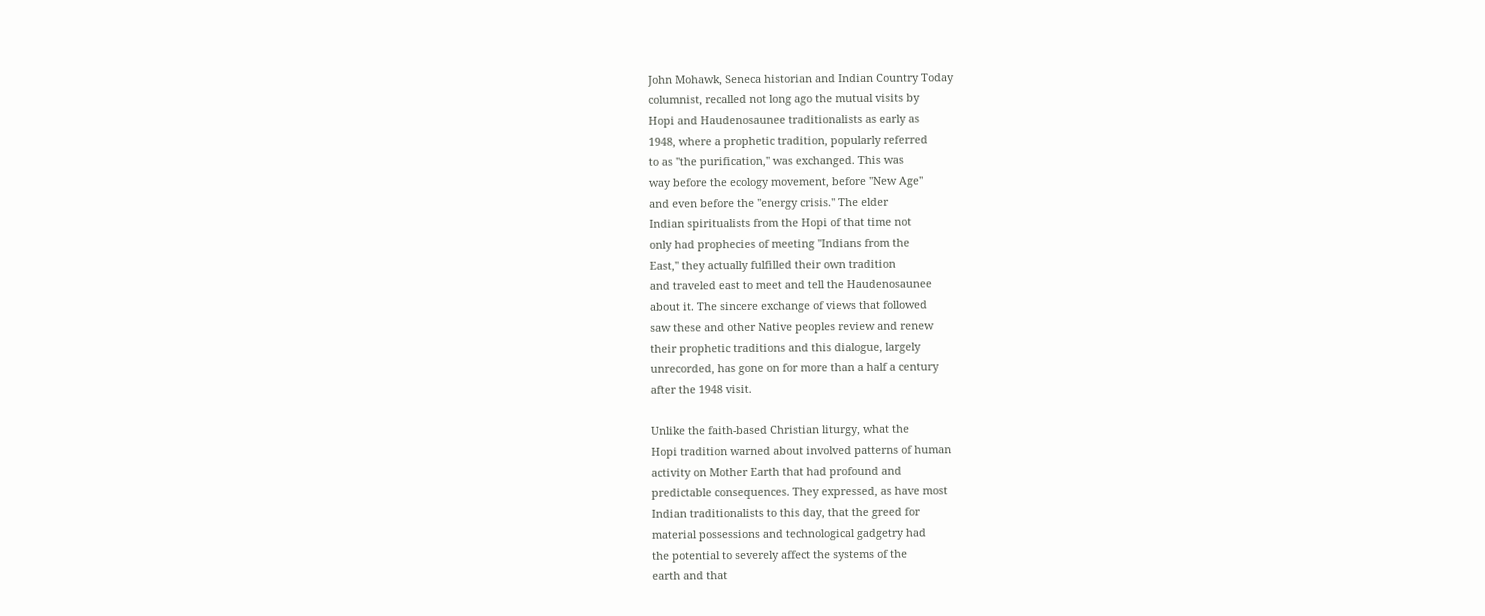John Mohawk, Seneca historian and Indian Country Today
columnist, recalled not long ago the mutual visits by
Hopi and Haudenosaunee traditionalists as early as
1948, where a prophetic tradition, popularly referred
to as ''the purification,'' was exchanged. This was
way before the ecology movement, before ''New Age''
and even before the ''energy crisis.'' The elder
Indian spiritualists from the Hopi of that time not
only had prophecies of meeting ''Indians from the
East,'' they actually fulfilled their own tradition
and traveled east to meet and tell the Haudenosaunee
about it. The sincere exchange of views that followed
saw these and other Native peoples review and renew
their prophetic traditions and this dialogue, largely
unrecorded, has gone on for more than a half a century
after the 1948 visit.

Unlike the faith-based Christian liturgy, what the
Hopi tradition warned about involved patterns of human
activity on Mother Earth that had profound and
predictable consequences. They expressed, as have most
Indian traditionalists to this day, that the greed for
material possessions and technological gadgetry had
the potential to severely affect the systems of the
earth and that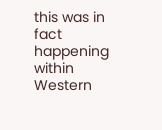this was in fact happening within
Western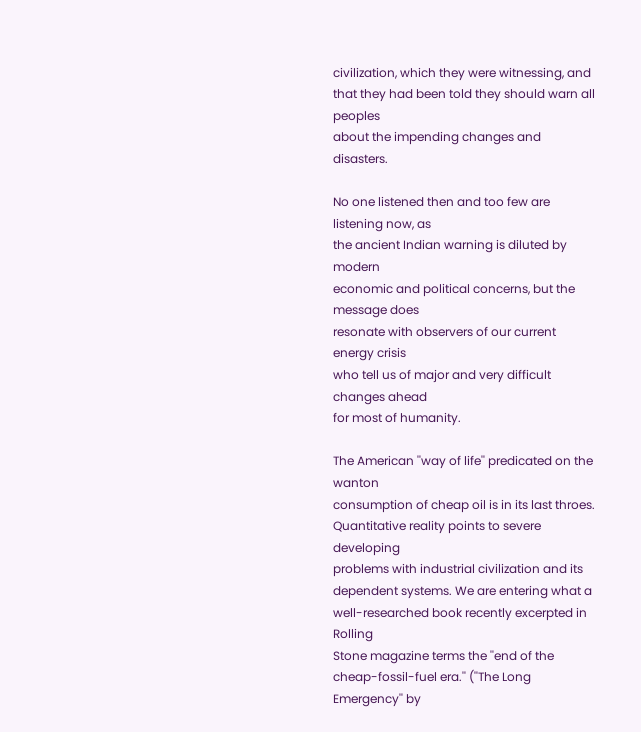civilization, which they were witnessing, and
that they had been told they should warn all peoples
about the impending changes and disasters.

No one listened then and too few are listening now, as
the ancient Indian warning is diluted by modern
economic and political concerns, but the message does
resonate with observers of our current energy crisis
who tell us of major and very difficult changes ahead
for most of humanity.

The American ''way of life'' predicated on the wanton
consumption of cheap oil is in its last throes.
Quantitative reality points to severe developing
problems with industrial civilization and its
dependent systems. We are entering what a
well-researched book recently excerpted in Rolling
Stone magazine terms the ''end of the
cheap-fossil-fuel era.'' (''The Long Emergency'' by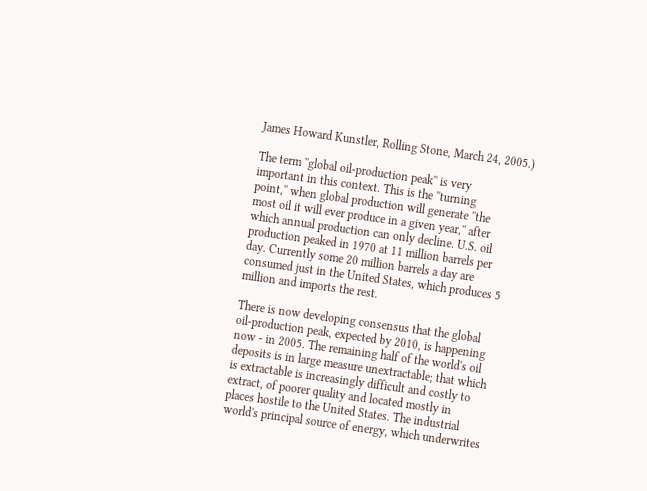James Howard Kunstler, Rolling Stone, March 24, 2005.)

The term ''global oil-production peak'' is very
important in this context. This is the ''turning
point,'' when global production will generate ''the
most oil it will ever produce in a given year,'' after
which annual production can only decline. U.S. oil
production peaked in 1970 at 11 million barrels per
day. Currently some 20 million barrels a day are
consumed just in the United States, which produces 5
million and imports the rest.

There is now developing consensus that the global
oil-production peak, expected by 2010, is happening
now - in 2005. The remaining half of the world's oil
deposits is in large measure unextractable; that which
is extractable is increasingly difficult and costly to
extract, of poorer quality and located mostly in
places hostile to the United States. The industrial
world's principal source of energy, which underwrites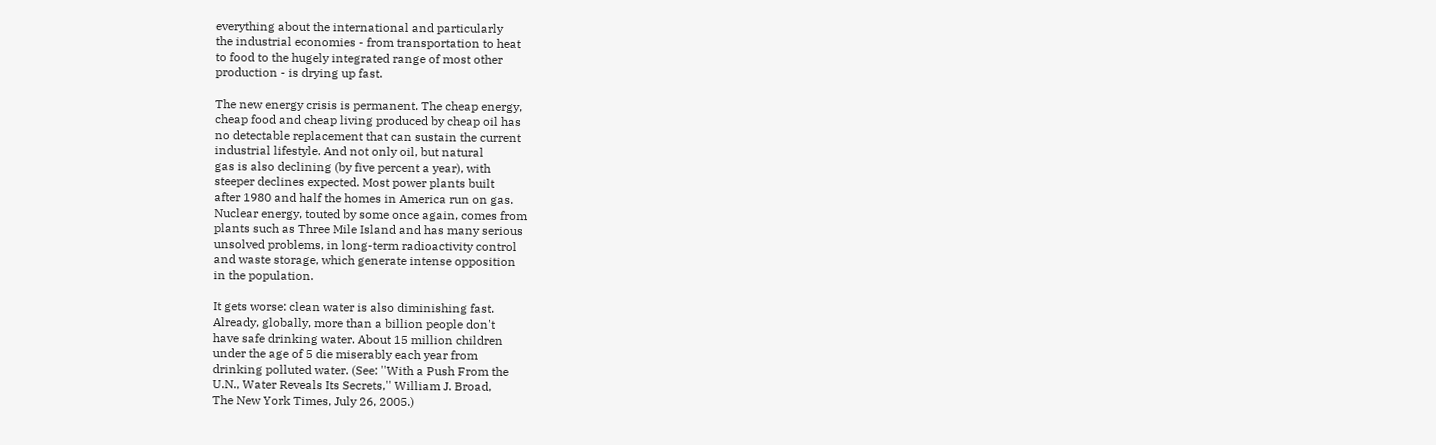everything about the international and particularly
the industrial economies - from transportation to heat
to food to the hugely integrated range of most other
production - is drying up fast.

The new energy crisis is permanent. The cheap energy,
cheap food and cheap living produced by cheap oil has
no detectable replacement that can sustain the current
industrial lifestyle. And not only oil, but natural
gas is also declining (by five percent a year), with
steeper declines expected. Most power plants built
after 1980 and half the homes in America run on gas.
Nuclear energy, touted by some once again, comes from
plants such as Three Mile Island and has many serious
unsolved problems, in long-term radioactivity control
and waste storage, which generate intense opposition
in the population.

It gets worse: clean water is also diminishing fast.
Already, globally, more than a billion people don't
have safe drinking water. About 15 million children
under the age of 5 die miserably each year from
drinking polluted water. (See: ''With a Push From the
U.N., Water Reveals Its Secrets,'' William J. Broad,
The New York Times, July 26, 2005.)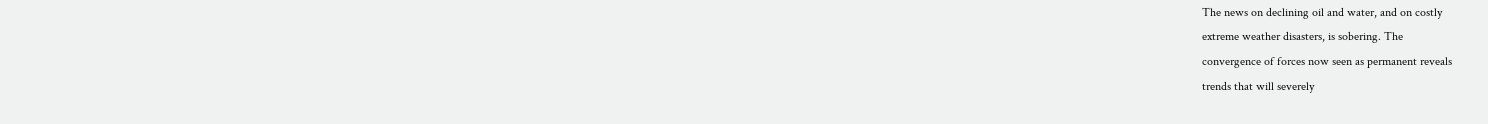The news on declining oil and water, and on costly
extreme weather disasters, is sobering. The
convergence of forces now seen as permanent reveals
trends that will severely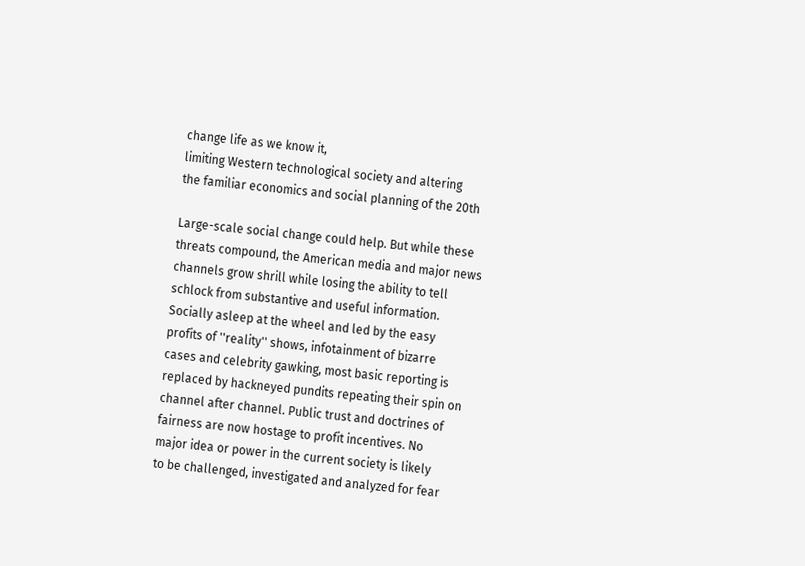change life as we know it,
limiting Western technological society and altering
the familiar economics and social planning of the 20th

Large-scale social change could help. But while these
threats compound, the American media and major news
channels grow shrill while losing the ability to tell
schlock from substantive and useful information.
Socially asleep at the wheel and led by the easy
profits of ''reality'' shows, infotainment of bizarre
cases and celebrity gawking, most basic reporting is
replaced by hackneyed pundits repeating their spin on
channel after channel. Public trust and doctrines of
fairness are now hostage to profit incentives. No
major idea or power in the current society is likely
to be challenged, investigated and analyzed for fear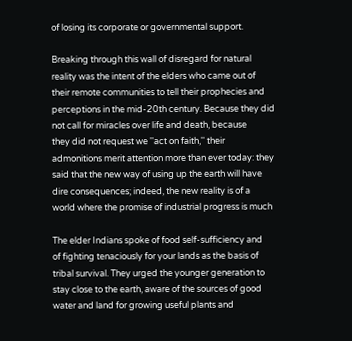of losing its corporate or governmental support.

Breaking through this wall of disregard for natural
reality was the intent of the elders who came out of
their remote communities to tell their prophecies and
perceptions in the mid-20th century. Because they did
not call for miracles over life and death, because
they did not request we ''act on faith,'' their
admonitions merit attention more than ever today: they
said that the new way of using up the earth will have
dire consequences; indeed, the new reality is of a
world where the promise of industrial progress is much

The elder Indians spoke of food self-sufficiency and
of fighting tenaciously for your lands as the basis of
tribal survival. They urged the younger generation to
stay close to the earth, aware of the sources of good
water and land for growing useful plants and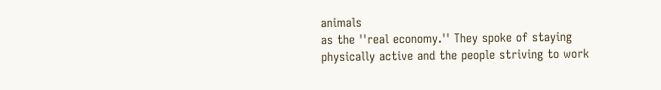animals
as the ''real economy.'' They spoke of staying
physically active and the people striving to work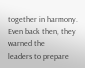together in harmony. Even back then, they warned the
leaders to prepare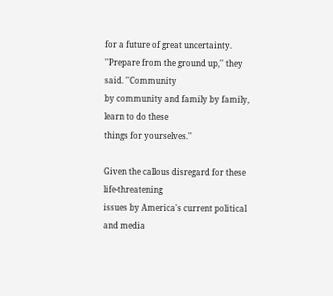for a future of great uncertainty.
''Prepare from the ground up,'' they said. ''Community
by community and family by family, learn to do these
things for yourselves.''

Given the callous disregard for these life-threatening
issues by America's current political and media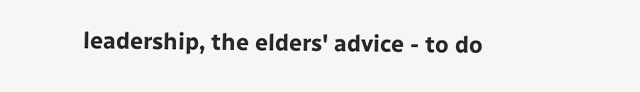leadership, the elders' advice - to do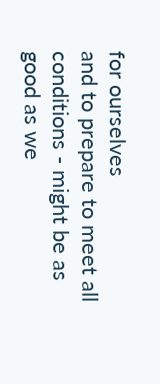for ourselves
and to prepare to meet all conditions - might be as
good as we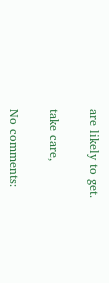are likely to get.

take care,

No comments: